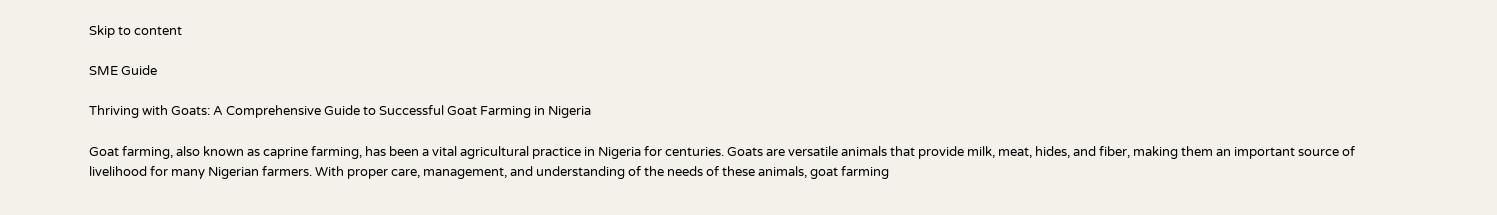Skip to content

SME Guide

Thriving with Goats: A Comprehensive Guide to Successful Goat Farming in Nigeria

Goat farming, also known as caprine farming, has been a vital agricultural practice in Nigeria for centuries. Goats are versatile animals that provide milk, meat, hides, and fiber, making them an important source of livelihood for many Nigerian farmers. With proper care, management, and understanding of the needs of these animals, goat farming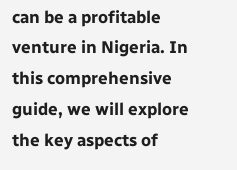can be a profitable venture in Nigeria. In this comprehensive guide, we will explore the key aspects of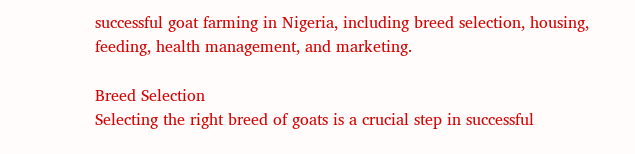successful goat farming in Nigeria, including breed selection, housing, feeding, health management, and marketing.

Breed Selection
Selecting the right breed of goats is a crucial step in successful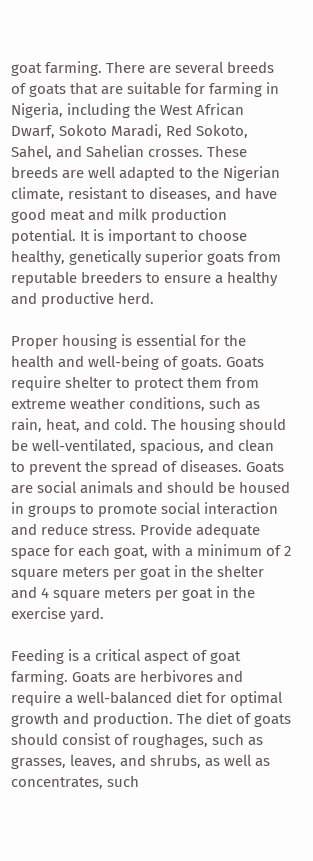goat farming. There are several breeds of goats that are suitable for farming in Nigeria, including the West African Dwarf, Sokoto Maradi, Red Sokoto, Sahel, and Sahelian crosses. These breeds are well adapted to the Nigerian climate, resistant to diseases, and have good meat and milk production potential. It is important to choose healthy, genetically superior goats from reputable breeders to ensure a healthy and productive herd.

Proper housing is essential for the health and well-being of goats. Goats require shelter to protect them from extreme weather conditions, such as rain, heat, and cold. The housing should be well-ventilated, spacious, and clean to prevent the spread of diseases. Goats are social animals and should be housed in groups to promote social interaction and reduce stress. Provide adequate space for each goat, with a minimum of 2 square meters per goat in the shelter and 4 square meters per goat in the exercise yard.

Feeding is a critical aspect of goat farming. Goats are herbivores and require a well-balanced diet for optimal growth and production. The diet of goats should consist of roughages, such as grasses, leaves, and shrubs, as well as concentrates, such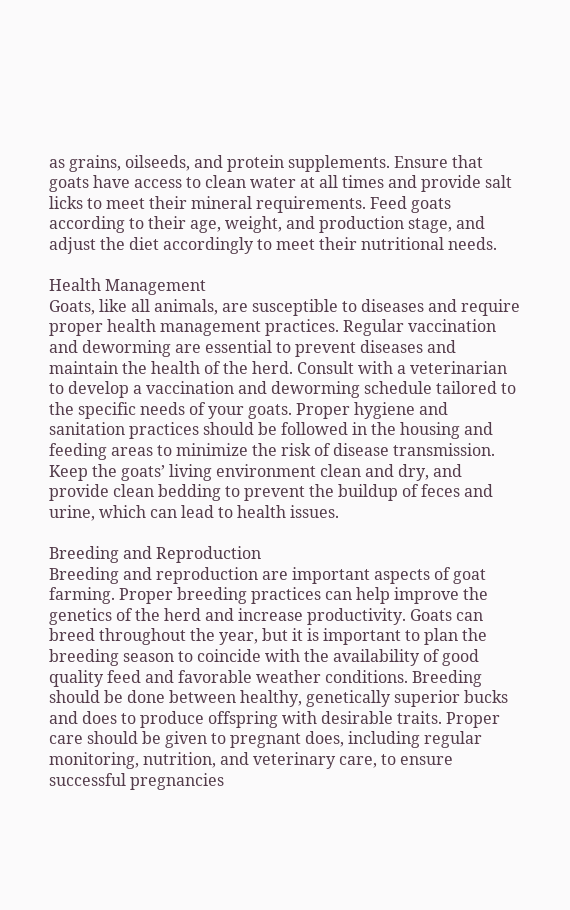as grains, oilseeds, and protein supplements. Ensure that goats have access to clean water at all times and provide salt licks to meet their mineral requirements. Feed goats according to their age, weight, and production stage, and adjust the diet accordingly to meet their nutritional needs.

Health Management
Goats, like all animals, are susceptible to diseases and require proper health management practices. Regular vaccination and deworming are essential to prevent diseases and maintain the health of the herd. Consult with a veterinarian to develop a vaccination and deworming schedule tailored to the specific needs of your goats. Proper hygiene and sanitation practices should be followed in the housing and feeding areas to minimize the risk of disease transmission. Keep the goats’ living environment clean and dry, and provide clean bedding to prevent the buildup of feces and urine, which can lead to health issues.

Breeding and Reproduction
Breeding and reproduction are important aspects of goat farming. Proper breeding practices can help improve the genetics of the herd and increase productivity. Goats can breed throughout the year, but it is important to plan the breeding season to coincide with the availability of good quality feed and favorable weather conditions. Breeding should be done between healthy, genetically superior bucks and does to produce offspring with desirable traits. Proper care should be given to pregnant does, including regular monitoring, nutrition, and veterinary care, to ensure successful pregnancies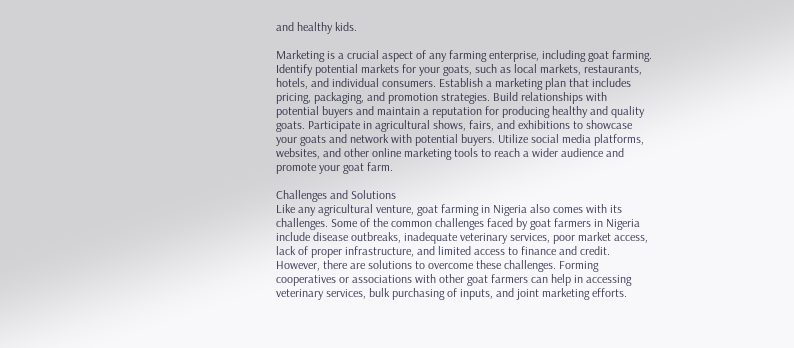and healthy kids.

Marketing is a crucial aspect of any farming enterprise, including goat farming. Identify potential markets for your goats, such as local markets, restaurants, hotels, and individual consumers. Establish a marketing plan that includes pricing, packaging, and promotion strategies. Build relationships with potential buyers and maintain a reputation for producing healthy and quality goats. Participate in agricultural shows, fairs, and exhibitions to showcase your goats and network with potential buyers. Utilize social media platforms, websites, and other online marketing tools to reach a wider audience and promote your goat farm.

Challenges and Solutions
Like any agricultural venture, goat farming in Nigeria also comes with its challenges. Some of the common challenges faced by goat farmers in Nigeria include disease outbreaks, inadequate veterinary services, poor market access, lack of proper infrastructure, and limited access to finance and credit. However, there are solutions to overcome these challenges. Forming cooperatives or associations with other goat farmers can help in accessing veterinary services, bulk purchasing of inputs, and joint marketing efforts.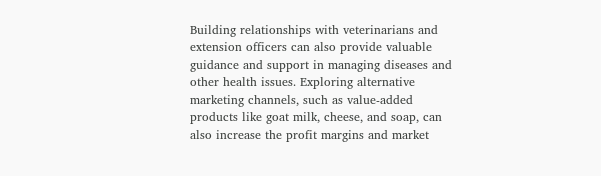Building relationships with veterinarians and extension officers can also provide valuable guidance and support in managing diseases and other health issues. Exploring alternative marketing channels, such as value-added products like goat milk, cheese, and soap, can also increase the profit margins and market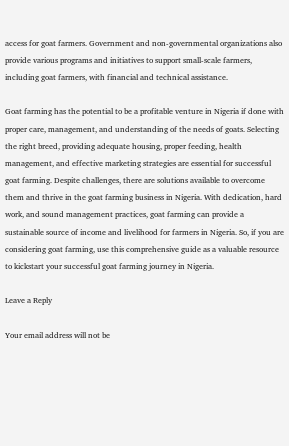access for goat farmers. Government and non-governmental organizations also provide various programs and initiatives to support small-scale farmers, including goat farmers, with financial and technical assistance.

Goat farming has the potential to be a profitable venture in Nigeria if done with proper care, management, and understanding of the needs of goats. Selecting the right breed, providing adequate housing, proper feeding, health management, and effective marketing strategies are essential for successful goat farming. Despite challenges, there are solutions available to overcome them and thrive in the goat farming business in Nigeria. With dedication, hard work, and sound management practices, goat farming can provide a sustainable source of income and livelihood for farmers in Nigeria. So, if you are considering goat farming, use this comprehensive guide as a valuable resource to kickstart your successful goat farming journey in Nigeria.

Leave a Reply

Your email address will not be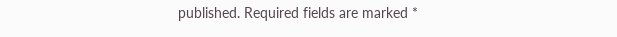published. Required fields are marked *